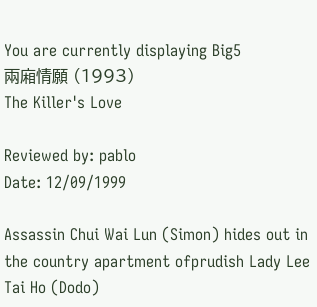You are currently displaying Big5
兩廂情願 (1993)
The Killer's Love

Reviewed by: pablo
Date: 12/09/1999

Assassin Chui Wai Lun (Simon) hides out in the country apartment ofprudish Lady Lee Tai Ho (Dodo)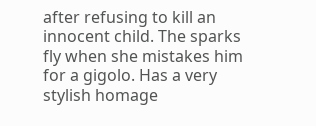after refusing to kill an innocent child. The sparks fly when she mistakes him for a gigolo. Has a very stylish homage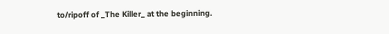to/ripoff of _The Killer_ at the beginning.